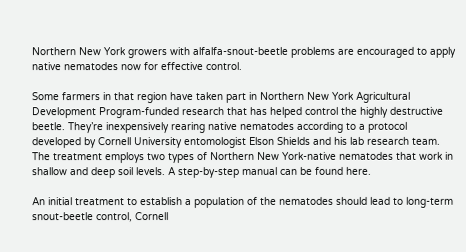Northern New York growers with alfalfa-snout-beetle problems are encouraged to apply native nematodes now for effective control.

Some farmers in that region have taken part in Northern New York Agricultural Development Program-funded research that has helped control the highly destructive beetle. They’re inexpensively rearing native nematodes according to a protocol developed by Cornell University entomologist Elson Shields and his lab research team. The treatment employs two types of Northern New York-native nematodes that work in shallow and deep soil levels. A step-by-step manual can be found here.

An initial treatment to establish a population of the nematodes should lead to long-term snout-beetle control, Cornell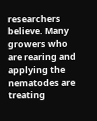researchers believe. Many growers who are rearing and applying the nematodes are treating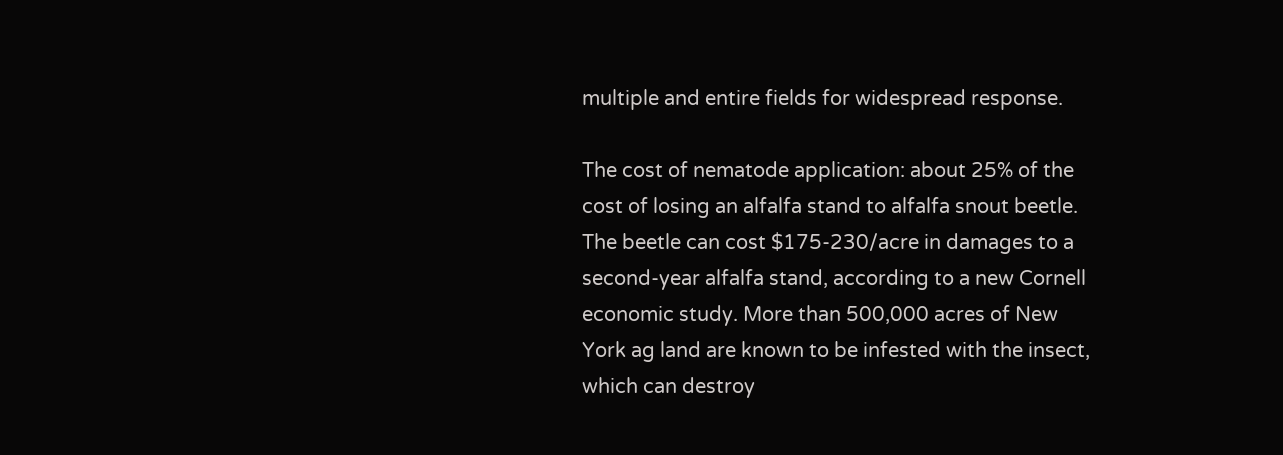multiple and entire fields for widespread response.

The cost of nematode application: about 25% of the cost of losing an alfalfa stand to alfalfa snout beetle. The beetle can cost $175-230/acre in damages to a second-year alfalfa stand, according to a new Cornell economic study. More than 500,000 acres of New York ag land are known to be infested with the insect, which can destroy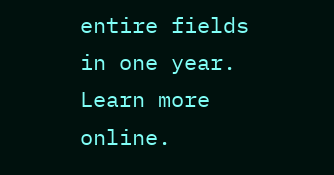entire fields in one year. Learn more online.